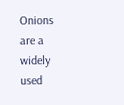Onions are a widely used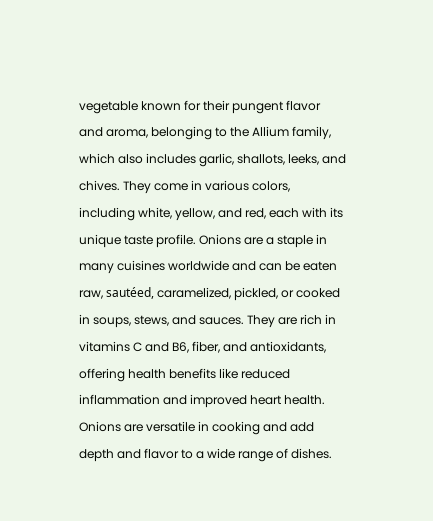vegetable known for their pungent flavor and aroma, belonging to the Allium family, which also includes garlic, shallots, leeks, and chives. They come in various colors, including white, yellow, and red, each with its unique taste profile. Onions are a staple in many cuisines worldwide and can be eaten raw, sautéed, caramelized, pickled, or cooked in soups, stews, and sauces. They are rich in vitamins C and B6, fiber, and antioxidants, offering health benefits like reduced inflammation and improved heart health. Onions are versatile in cooking and add depth and flavor to a wide range of dishes.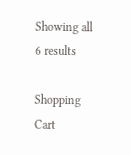Showing all 6 results

Shopping Cart